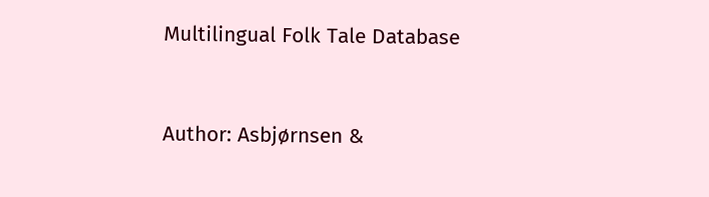Multilingual Folk Tale Database


Author: Asbjørnsen &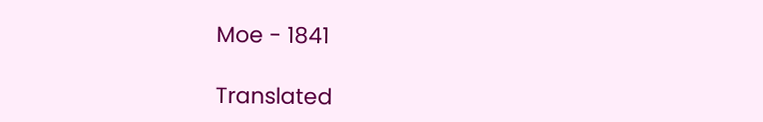Moe - 1841

Translated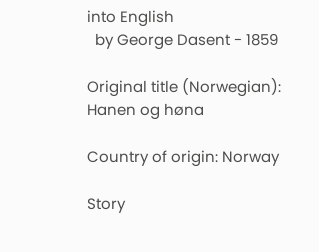into English
  by George Dasent - 1859

Original title (Norwegian):
Hanen og høna

Country of origin: Norway

Story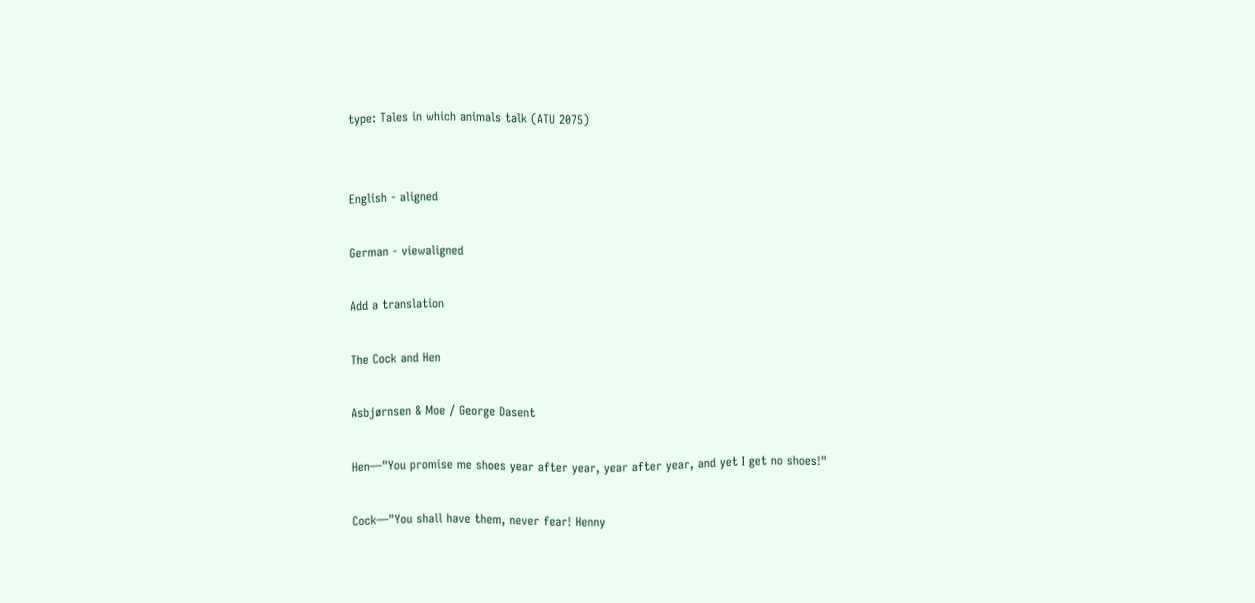type: Tales in which animals talk (ATU 2075)


English - aligned

German - viewaligned

Add a translation

The Cock and Hen

Asbjørnsen & Moe / George Dasent

Hen—"You promise me shoes year after year, year after year, and yet I get no shoes!"

Cock—"You shall have them, never fear! Henny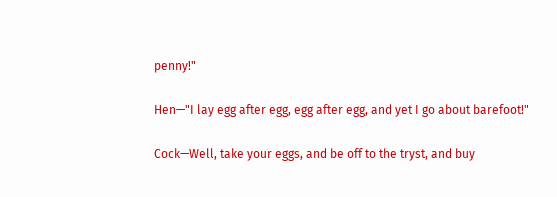penny!"

Hen—"I lay egg after egg, egg after egg, and yet I go about barefoot!"

Cock—Well, take your eggs, and be off to the tryst, and buy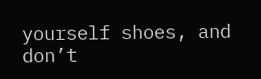yourself shoes, and don’t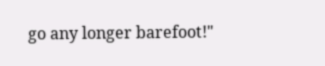go any longer barefoot!"